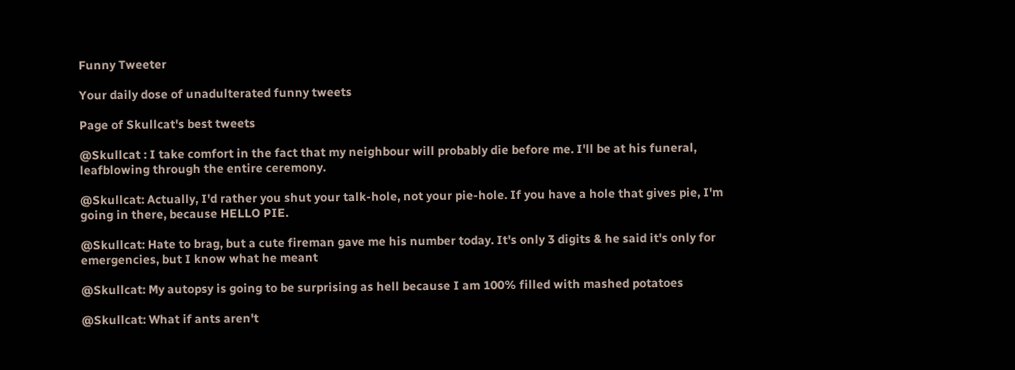Funny Tweeter

Your daily dose of unadulterated funny tweets

Page of Skullcat's best tweets

@Skullcat : I take comfort in the fact that my neighbour will probably die before me. I'll be at his funeral, leafblowing through the entire ceremony.

@Skullcat: Actually, I'd rather you shut your talk-hole, not your pie-hole. If you have a hole that gives pie, I'm going in there, because HELLO PIE.

@Skullcat: Hate to brag, but a cute fireman gave me his number today. It's only 3 digits & he said it's only for emergencies, but I know what he meant

@Skullcat: My autopsy is going to be surprising as hell because I am 100% filled with mashed potatoes

@Skullcat: What if ants aren't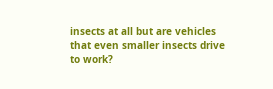insects at all but are vehicles that even smaller insects drive to work?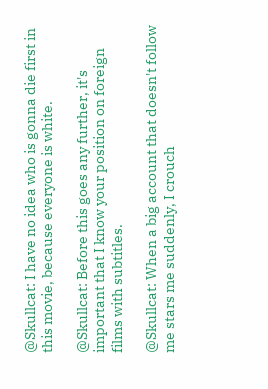@Skullcat: I have no idea who is gonna die first in this movie, because everyone is white.

@Skullcat: Before this goes any further, it's important that I know your position on foreign films with subtitles.

@Skullcat: When a big account that doesn't follow me stars me suddenly, I crouch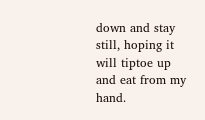down and stay still, hoping it will tiptoe up and eat from my hand.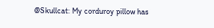@Skullcat: My corduroy pillow has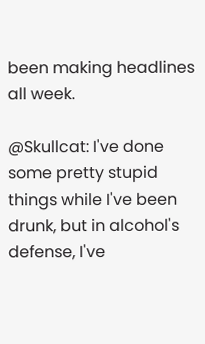been making headlines all week.

@Skullcat: I've done some pretty stupid things while I've been drunk, but in alcohol's defense, I've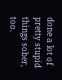done a lot of pretty stupid things sober, too.